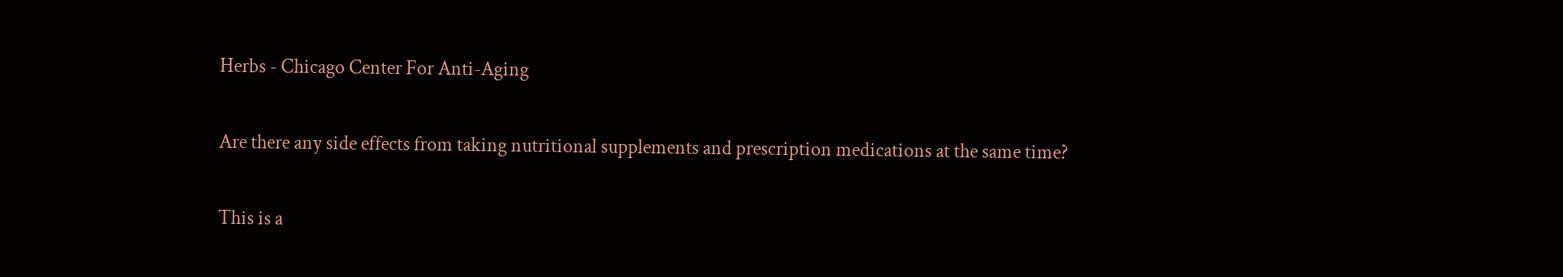Herbs - Chicago Center For Anti-Aging

Are there any side effects from taking nutritional supplements and prescription medications at the same time?

This is a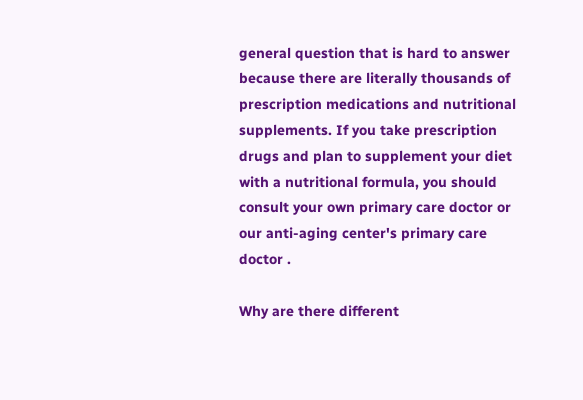general question that is hard to answer because there are literally thousands of prescription medications and nutritional supplements. If you take prescription drugs and plan to supplement your diet with a nutritional formula, you should consult your own primary care doctor or our anti-aging center's primary care doctor .

Why are there different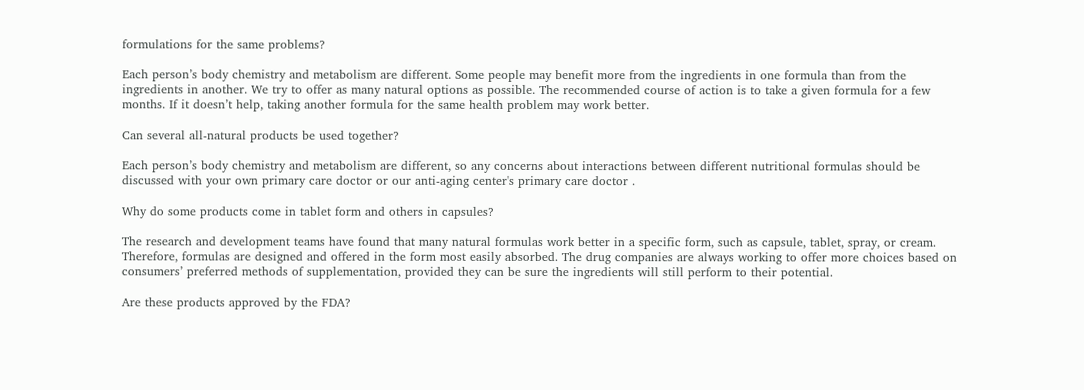formulations for the same problems?

Each person’s body chemistry and metabolism are different. Some people may benefit more from the ingredients in one formula than from the ingredients in another. We try to offer as many natural options as possible. The recommended course of action is to take a given formula for a few months. If it doesn’t help, taking another formula for the same health problem may work better.

Can several all-natural products be used together?

Each person’s body chemistry and metabolism are different, so any concerns about interactions between different nutritional formulas should be discussed with your own primary care doctor or our anti-aging center's primary care doctor .

Why do some products come in tablet form and others in capsules?

The research and development teams have found that many natural formulas work better in a specific form, such as capsule, tablet, spray, or cream. Therefore, formulas are designed and offered in the form most easily absorbed. The drug companies are always working to offer more choices based on consumers’ preferred methods of supplementation, provided they can be sure the ingredients will still perform to their potential.

Are these products approved by the FDA?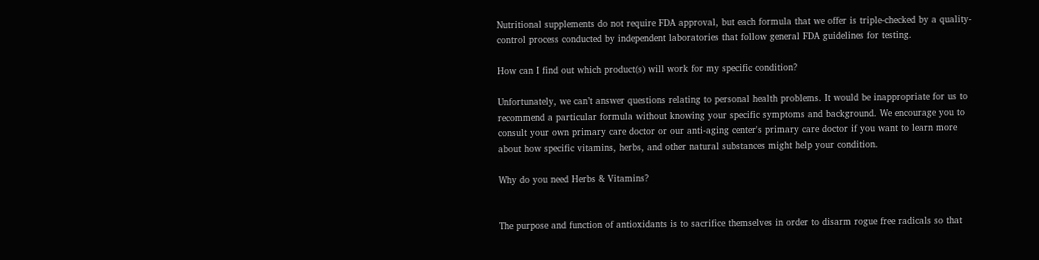Nutritional supplements do not require FDA approval, but each formula that we offer is triple-checked by a quality-control process conducted by independent laboratories that follow general FDA guidelines for testing.

How can I find out which product(s) will work for my specific condition?

Unfortunately, we can’t answer questions relating to personal health problems. It would be inappropriate for us to recommend a particular formula without knowing your specific symptoms and background. We encourage you to consult your own primary care doctor or our anti-aging center's primary care doctor if you want to learn more about how specific vitamins, herbs, and other natural substances might help your condition.

Why do you need Herbs & Vitamins?


The purpose and function of antioxidants is to sacrifice themselves in order to disarm rogue free radicals so that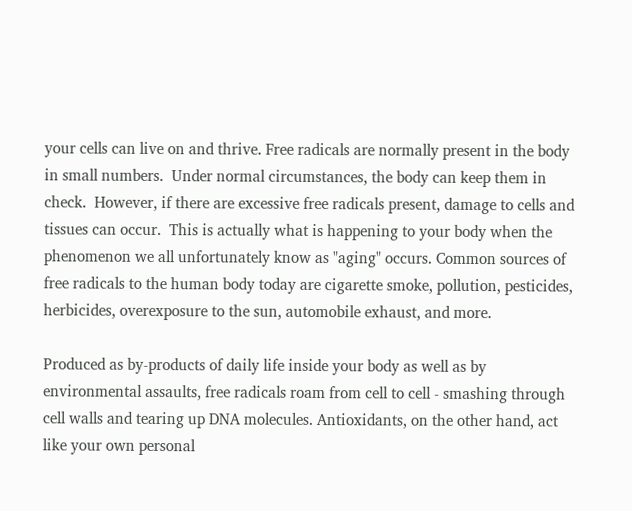your cells can live on and thrive. Free radicals are normally present in the body in small numbers.  Under normal circumstances, the body can keep them in check.  However, if there are excessive free radicals present, damage to cells and tissues can occur.  This is actually what is happening to your body when the phenomenon we all unfortunately know as "aging" occurs. Common sources of free radicals to the human body today are cigarette smoke, pollution, pesticides, herbicides, overexposure to the sun, automobile exhaust, and more.

Produced as by-products of daily life inside your body as well as by environmental assaults, free radicals roam from cell to cell - smashing through cell walls and tearing up DNA molecules. Antioxidants, on the other hand, act like your own personal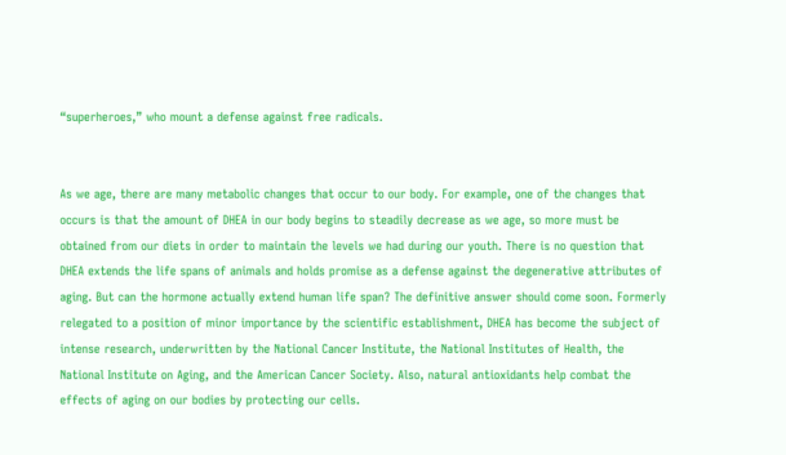“superheroes,” who mount a defense against free radicals.


As we age, there are many metabolic changes that occur to our body. For example, one of the changes that occurs is that the amount of DHEA in our body begins to steadily decrease as we age, so more must be obtained from our diets in order to maintain the levels we had during our youth. There is no question that DHEA extends the life spans of animals and holds promise as a defense against the degenerative attributes of aging. But can the hormone actually extend human life span? The definitive answer should come soon. Formerly relegated to a position of minor importance by the scientific establishment, DHEA has become the subject of intense research, underwritten by the National Cancer Institute, the National Institutes of Health, the National Institute on Aging, and the American Cancer Society. Also, natural antioxidants help combat the effects of aging on our bodies by protecting our cells.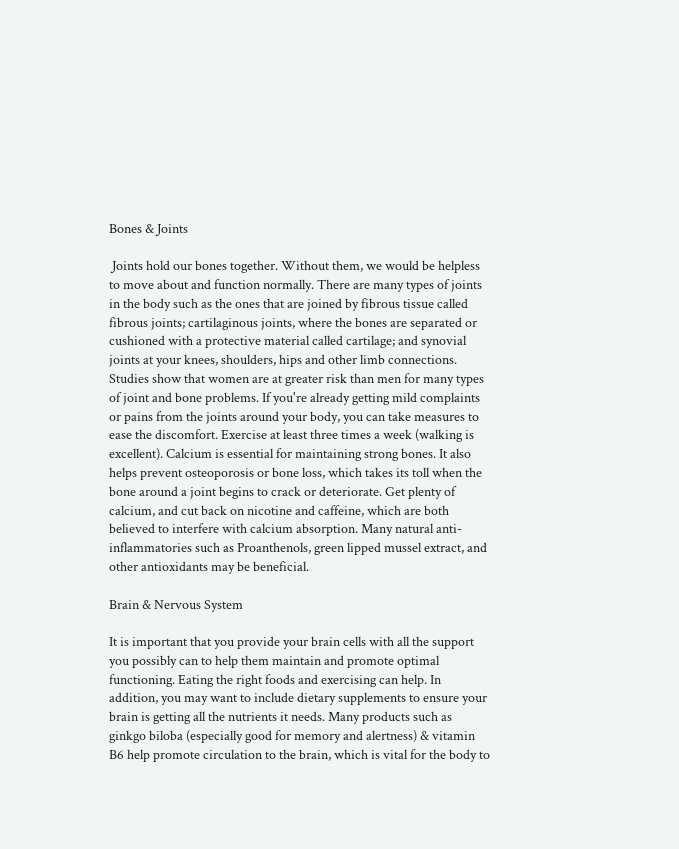Bones & Joints

 Joints hold our bones together. Without them, we would be helpless to move about and function normally. There are many types of joints in the body such as the ones that are joined by fibrous tissue called fibrous joints; cartilaginous joints, where the bones are separated or cushioned with a protective material called cartilage; and synovial joints at your knees, shoulders, hips and other limb connections. Studies show that women are at greater risk than men for many types of joint and bone problems. If you're already getting mild complaints or pains from the joints around your body, you can take measures to ease the discomfort. Exercise at least three times a week (walking is excellent). Calcium is essential for maintaining strong bones. It also helps prevent osteoporosis or bone loss, which takes its toll when the bone around a joint begins to crack or deteriorate. Get plenty of calcium, and cut back on nicotine and caffeine, which are both believed to interfere with calcium absorption. Many natural anti-inflammatories such as Proanthenols, green lipped mussel extract, and other antioxidants may be beneficial.

Brain & Nervous System

It is important that you provide your brain cells with all the support you possibly can to help them maintain and promote optimal functioning. Eating the right foods and exercising can help. In addition, you may want to include dietary supplements to ensure your brain is getting all the nutrients it needs. Many products such as ginkgo biloba (especially good for memory and alertness) & vitamin B6 help promote circulation to the brain, which is vital for the body to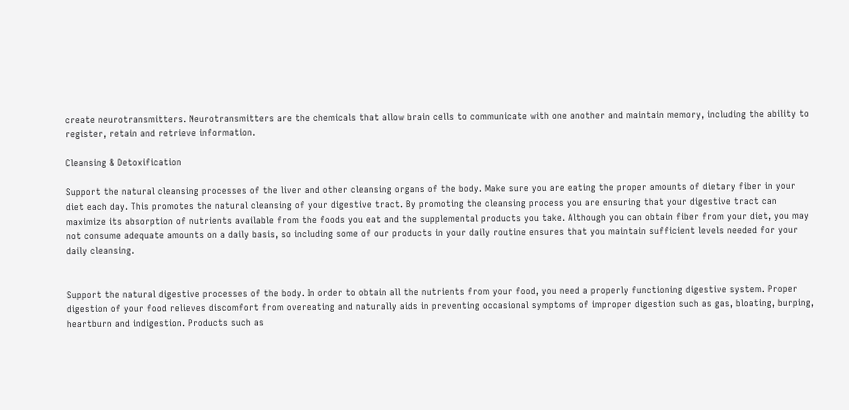create neurotransmitters. Neurotransmitters are the chemicals that allow brain cells to communicate with one another and maintain memory, including the ability to register, retain and retrieve information.

Cleansing & Detoxification

Support the natural cleansing processes of the liver and other cleansing organs of the body. Make sure you are eating the proper amounts of dietary fiber in your diet each day. This promotes the natural cleansing of your digestive tract. By promoting the cleansing process you are ensuring that your digestive tract can maximize its absorption of nutrients available from the foods you eat and the supplemental products you take. Although you can obtain fiber from your diet, you may not consume adequate amounts on a daily basis, so including some of our products in your daily routine ensures that you maintain sufficient levels needed for your daily cleansing.


Support the natural digestive processes of the body. In order to obtain all the nutrients from your food, you need a properly functioning digestive system. Proper digestion of your food relieves discomfort from overeating and naturally aids in preventing occasional symptoms of improper digestion such as gas, bloating, burping, heartburn and indigestion. Products such as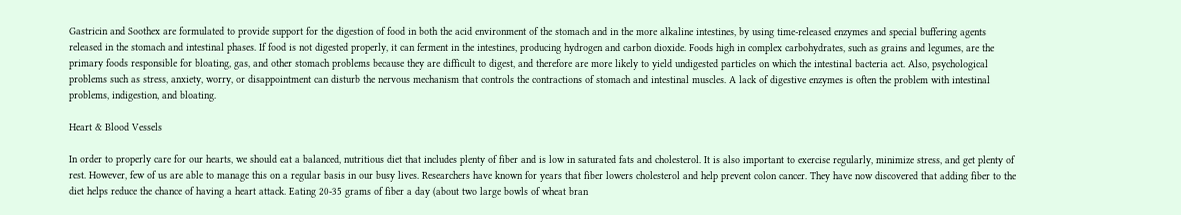Gastricin and Soothex are formulated to provide support for the digestion of food in both the acid environment of the stomach and in the more alkaline intestines, by using time-released enzymes and special buffering agents released in the stomach and intestinal phases. If food is not digested properly, it can ferment in the intestines, producing hydrogen and carbon dioxide. Foods high in complex carbohydrates, such as grains and legumes, are the primary foods responsible for bloating, gas, and other stomach problems because they are difficult to digest, and therefore are more likely to yield undigested particles on which the intestinal bacteria act. Also, psychological problems such as stress, anxiety, worry, or disappointment can disturb the nervous mechanism that controls the contractions of stomach and intestinal muscles. A lack of digestive enzymes is often the problem with intestinal problems, indigestion, and bloating.

Heart & Blood Vessels

In order to properly care for our hearts, we should eat a balanced, nutritious diet that includes plenty of fiber and is low in saturated fats and cholesterol. It is also important to exercise regularly, minimize stress, and get plenty of rest. However, few of us are able to manage this on a regular basis in our busy lives. Researchers have known for years that fiber lowers cholesterol and help prevent colon cancer. They have now discovered that adding fiber to the diet helps reduce the chance of having a heart attack. Eating 20-35 grams of fiber a day (about two large bowls of wheat bran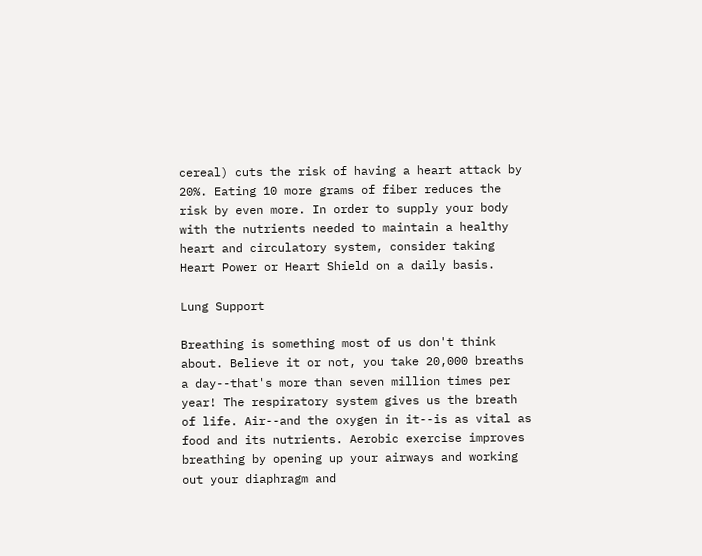cereal) cuts the risk of having a heart attack by 20%. Eating 10 more grams of fiber reduces the risk by even more. In order to supply your body with the nutrients needed to maintain a healthy heart and circulatory system, consider taking Heart Power or Heart Shield on a daily basis.

Lung Support

Breathing is something most of us don't think about. Believe it or not, you take 20,000 breaths a day--that's more than seven million times per year! The respiratory system gives us the breath of life. Air--and the oxygen in it--is as vital as food and its nutrients. Aerobic exercise improves breathing by opening up your airways and working out your diaphragm and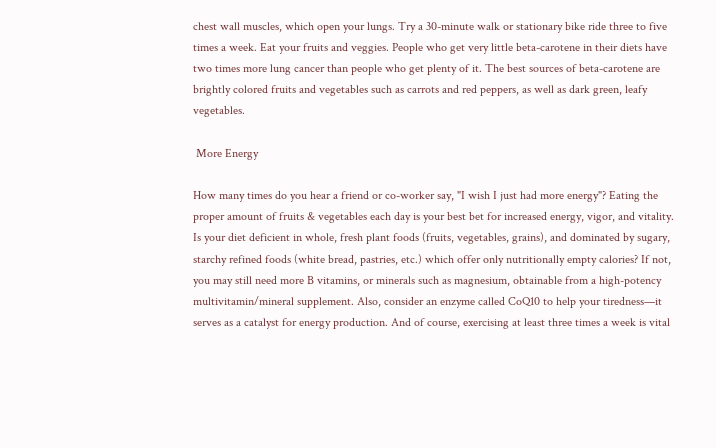chest wall muscles, which open your lungs. Try a 30-minute walk or stationary bike ride three to five times a week. Eat your fruits and veggies. People who get very little beta-carotene in their diets have two times more lung cancer than people who get plenty of it. The best sources of beta-carotene are brightly colored fruits and vegetables such as carrots and red peppers, as well as dark green, leafy vegetables.

 More Energy

How many times do you hear a friend or co-worker say, "I wish I just had more energy"? Eating the proper amount of fruits & vegetables each day is your best bet for increased energy, vigor, and vitality. Is your diet deficient in whole, fresh plant foods (fruits, vegetables, grains), and dominated by sugary, starchy refined foods (white bread, pastries, etc.) which offer only nutritionally empty calories? If not, you may still need more B vitamins, or minerals such as magnesium, obtainable from a high-potency multivitamin/mineral supplement. Also, consider an enzyme called CoQ10 to help your tiredness—it serves as a catalyst for energy production. And of course, exercising at least three times a week is vital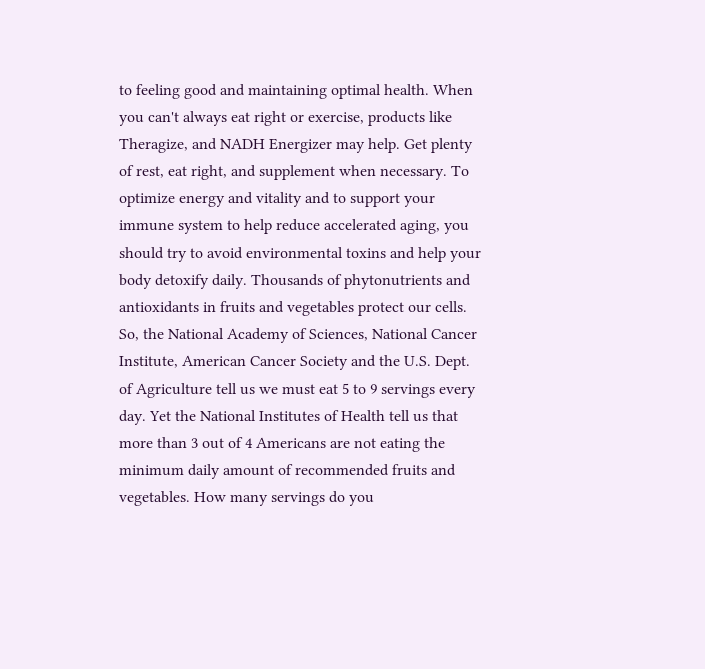to feeling good and maintaining optimal health. When you can't always eat right or exercise, products like Theragize, and NADH Energizer may help. Get plenty of rest, eat right, and supplement when necessary. To optimize energy and vitality and to support your immune system to help reduce accelerated aging, you should try to avoid environmental toxins and help your body detoxify daily. Thousands of phytonutrients and antioxidants in fruits and vegetables protect our cells. So, the National Academy of Sciences, National Cancer Institute, American Cancer Society and the U.S. Dept. of Agriculture tell us we must eat 5 to 9 servings every day. Yet the National Institutes of Health tell us that more than 3 out of 4 Americans are not eating the minimum daily amount of recommended fruits and vegetables. How many servings do you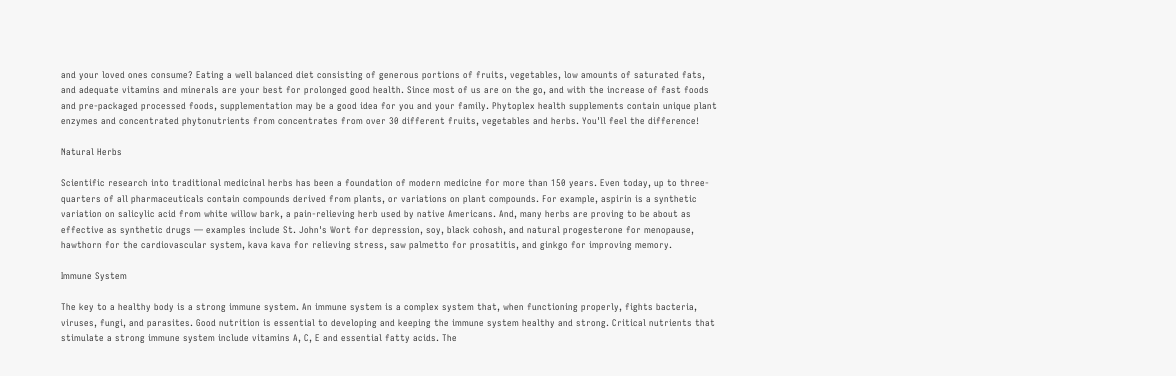and your loved ones consume? Eating a well balanced diet consisting of generous portions of fruits, vegetables, low amounts of saturated fats, and adequate vitamins and minerals are your best for prolonged good health. Since most of us are on the go, and with the increase of fast foods and pre-packaged processed foods, supplementation may be a good idea for you and your family. Phytoplex health supplements contain unique plant enzymes and concentrated phytonutrients from concentrates from over 30 different fruits, vegetables and herbs. You'll feel the difference!

Natural Herbs

Scientific research into traditional medicinal herbs has been a foundation of modern medicine for more than 150 years. Even today, up to three-quarters of all pharmaceuticals contain compounds derived from plants, or variations on plant compounds. For example, aspirin is a synthetic variation on salicylic acid from white willow bark, a pain-relieving herb used by native Americans. And, many herbs are proving to be about as effective as synthetic drugs — examples include St. John's Wort for depression, soy, black cohosh, and natural progesterone for menopause, hawthorn for the cardiovascular system, kava kava for relieving stress, saw palmetto for prosatitis, and ginkgo for improving memory.

Immune System

The key to a healthy body is a strong immune system. An immune system is a complex system that, when functioning properly, fights bacteria, viruses, fungi, and parasites. Good nutrition is essential to developing and keeping the immune system healthy and strong. Critical nutrients that stimulate a strong immune system include vitamins A, C, E and essential fatty acids. The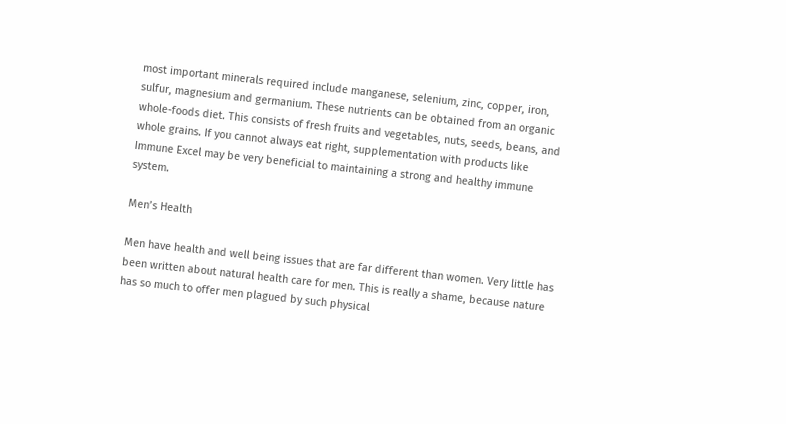most important minerals required include manganese, selenium, zinc, copper, iron, sulfur, magnesium and germanium. These nutrients can be obtained from an organic whole-foods diet. This consists of fresh fruits and vegetables, nuts, seeds, beans, and whole grains. If you cannot always eat right, supplementation with products like Immune Excel may be very beneficial to maintaining a strong and healthy immune system.

Men’s Health

Men have health and well being issues that are far different than women. Very little has been written about natural health care for men. This is really a shame, because nature has so much to offer men plagued by such physical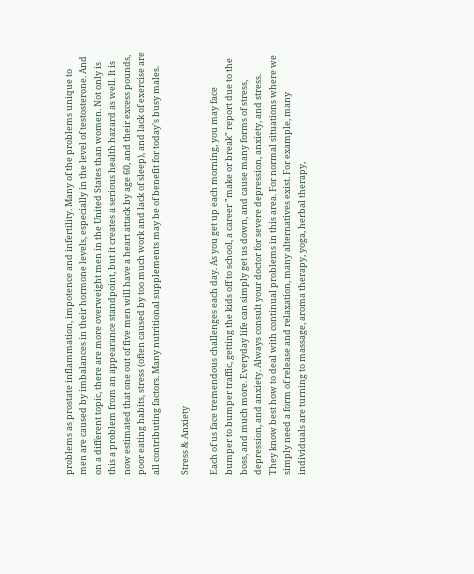problems as prostate inflammation, impotence and infertility. Many of the problems unique to men are caused by imbalances in their hormone levels, especially in the level of testosterone. And on a different topic, there are more overweight men in the United States than women. Not only is this a problem from an appearance standpoint, but it creates a serious health hazard as well. It is now estimated that one out of five men will have a heart attack by age 60, and their excess pounds, poor eating habits, stress (often caused by too much work and lack of sleep), and lack of exercise are all contributing factors. Many nutritional supplements may be of benefit for today's busy males.

Stress & Anxiety

Each of us face tremendous challenges each day. As you get up each morning, you may face bumper to bumper traffic, getting the kids off to school, a career "make or break" report due to the boss, and much more. Everyday life can simply get us down, and cause many forms of stress, depression, and anxiety. Always consult your doctor for severe depression, anxiety, and stress. They know best how to deal with continual problems in this area. For normal situations where we simply need a form of release and relaxation, many alternatives exist. For example, many individuals are turning to massage, aroma therapy, yoga, herbal therapy,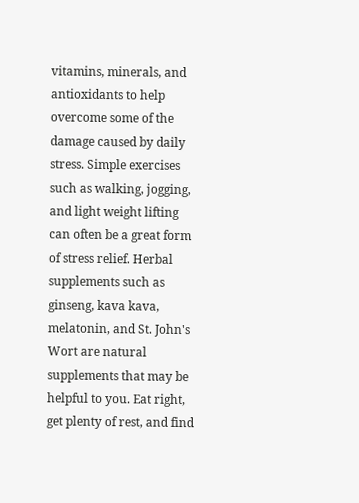vitamins, minerals, and antioxidants to help overcome some of the damage caused by daily stress. Simple exercises such as walking, jogging, and light weight lifting can often be a great form of stress relief. Herbal supplements such as ginseng, kava kava, melatonin, and St. John's Wort are natural supplements that may be helpful to you. Eat right, get plenty of rest, and find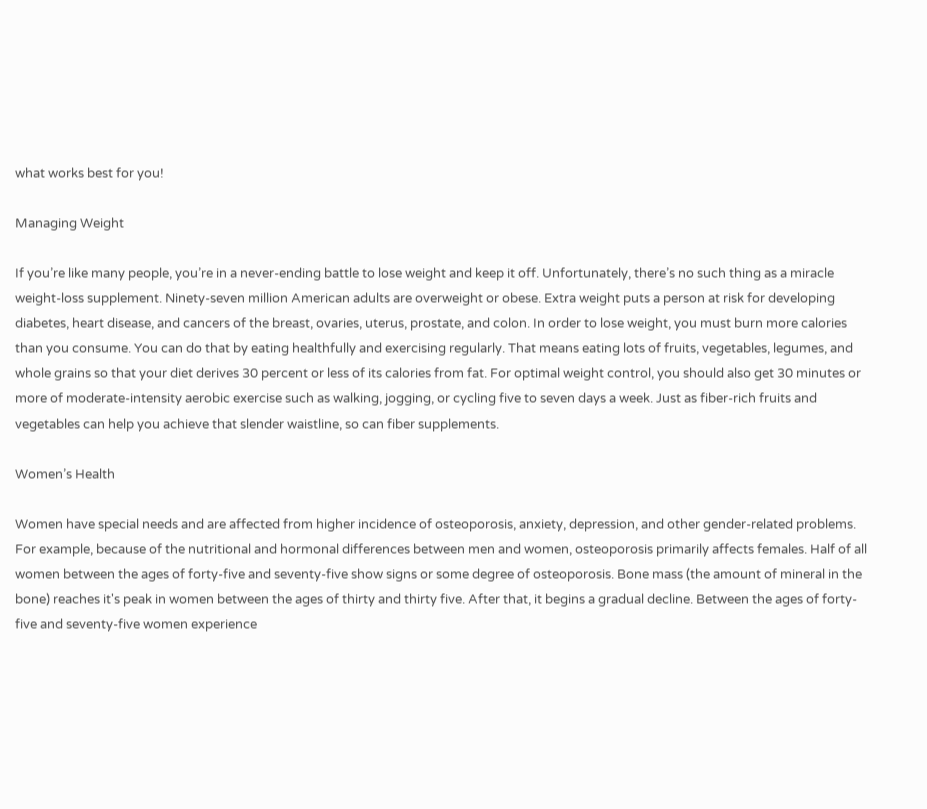what works best for you!

Managing Weight

If you’re like many people, you’re in a never-ending battle to lose weight and keep it off. Unfortunately, there’s no such thing as a miracle weight-loss supplement. Ninety-seven million American adults are overweight or obese. Extra weight puts a person at risk for developing diabetes, heart disease, and cancers of the breast, ovaries, uterus, prostate, and colon. In order to lose weight, you must burn more calories than you consume. You can do that by eating healthfully and exercising regularly. That means eating lots of fruits, vegetables, legumes, and whole grains so that your diet derives 30 percent or less of its calories from fat. For optimal weight control, you should also get 30 minutes or more of moderate-intensity aerobic exercise such as walking, jogging, or cycling five to seven days a week. Just as fiber-rich fruits and vegetables can help you achieve that slender waistline, so can fiber supplements.

Women’s Health

Women have special needs and are affected from higher incidence of osteoporosis, anxiety, depression, and other gender-related problems. For example, because of the nutritional and hormonal differences between men and women, osteoporosis primarily affects females. Half of all women between the ages of forty-five and seventy-five show signs or some degree of osteoporosis. Bone mass (the amount of mineral in the bone) reaches it's peak in women between the ages of thirty and thirty five. After that, it begins a gradual decline. Between the ages of forty-five and seventy-five women experience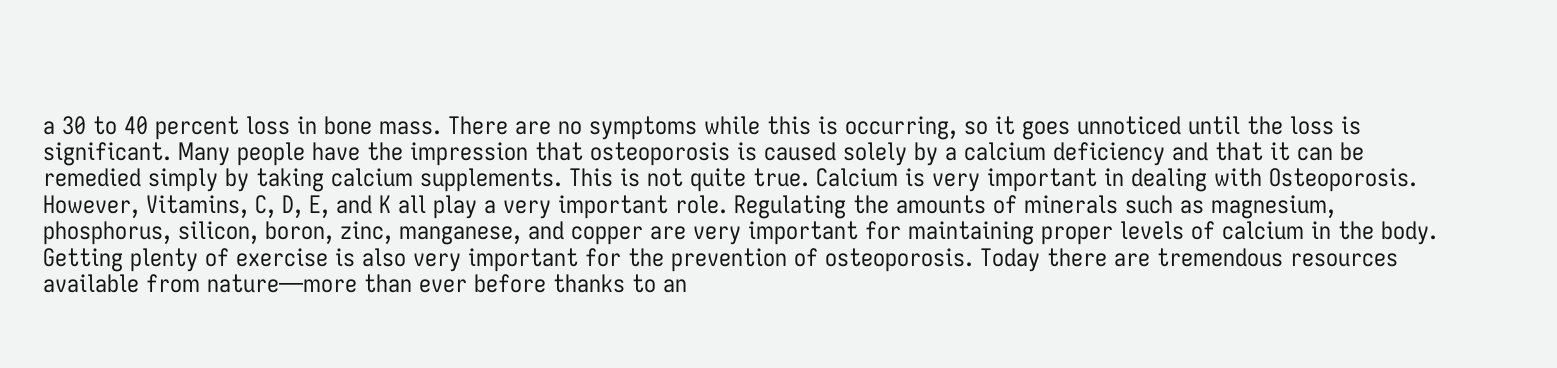a 30 to 40 percent loss in bone mass. There are no symptoms while this is occurring, so it goes unnoticed until the loss is significant. Many people have the impression that osteoporosis is caused solely by a calcium deficiency and that it can be remedied simply by taking calcium supplements. This is not quite true. Calcium is very important in dealing with Osteoporosis. However, Vitamins, C, D, E, and K all play a very important role. Regulating the amounts of minerals such as magnesium, phosphorus, silicon, boron, zinc, manganese, and copper are very important for maintaining proper levels of calcium in the body. Getting plenty of exercise is also very important for the prevention of osteoporosis. Today there are tremendous resources available from nature—more than ever before thanks to an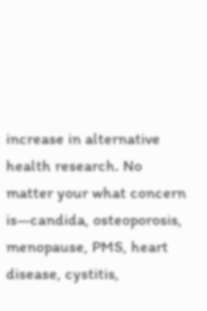increase in alternative health research. No matter your what concern is—candida, osteoporosis, menopause, PMS, heart disease, cystitis,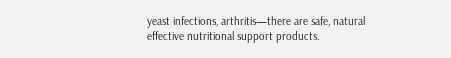yeast infections, arthritis—there are safe, natural effective nutritional support products.